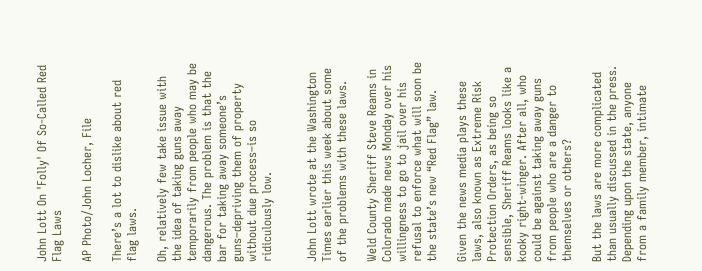John Lott On 'Folly' Of So-Called Red Flag Laws

AP Photo/John Locher, File

There’s a lot to dislike about red flag laws.

Oh, relatively few take issue with the idea of taking guns away temporarily from people who may be dangerous. The problem is that the bar for taking away someone’s guns–depriving them of property without due process–is so ridiculously low.


John Lott wrote at the Washington Times earlier this week about some of the problems with these laws.

Weld County Sheriff Steve Reams in Colorado made news Monday over his willingness to go to jail over his refusal to enforce what will soon be the state’s new “Red Flag” law.

Given the news media plays these laws, also known as Extreme Risk Protection Orders, as being so sensible, Sheriff Reams looks like a kooky right-winger. After all, who could be against taking away guns from people who are a danger to themselves or others?

But the laws are more complicated than usually discussed in the press. Depending upon the state, anyone from a family member, intimate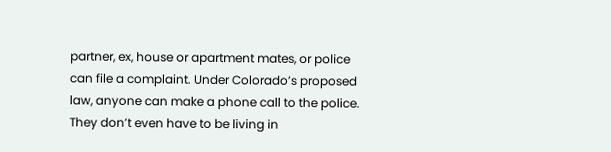partner, ex, house or apartment mates, or police can file a complaint. Under Colorado’s proposed law, anyone can make a phone call to the police. They don’t even have to be living in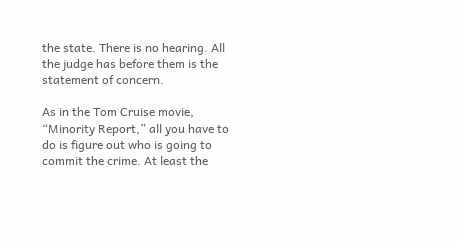the state. There is no hearing. All the judge has before them is the statement of concern.

As in the Tom Cruise movie, “Minority Report,” all you have to do is figure out who is going to commit the crime. At least the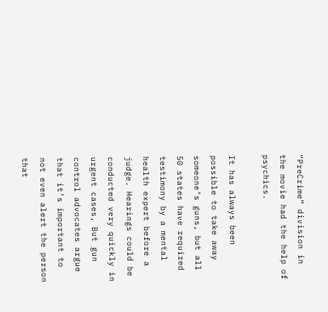“PreCrime” division in the movie had the help of psychics.

It has always been possible to take away someone’s guns, but all 50 states have required testimony by a mental health expert before a judge. Hearings could be conducted very quickly in urgent cases, But gun control advocates argue that it’s important to not even alert the person that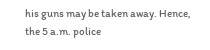his guns may be taken away. Hence, the 5 a.m. police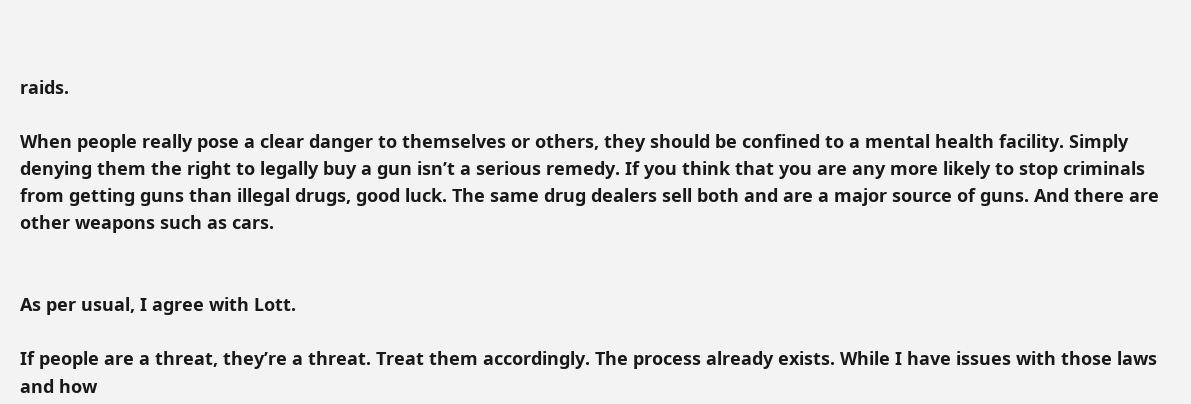raids.

When people really pose a clear danger to themselves or others, they should be confined to a mental health facility. Simply denying them the right to legally buy a gun isn’t a serious remedy. If you think that you are any more likely to stop criminals from getting guns than illegal drugs, good luck. The same drug dealers sell both and are a major source of guns. And there are other weapons such as cars.


As per usual, I agree with Lott.

If people are a threat, they’re a threat. Treat them accordingly. The process already exists. While I have issues with those laws and how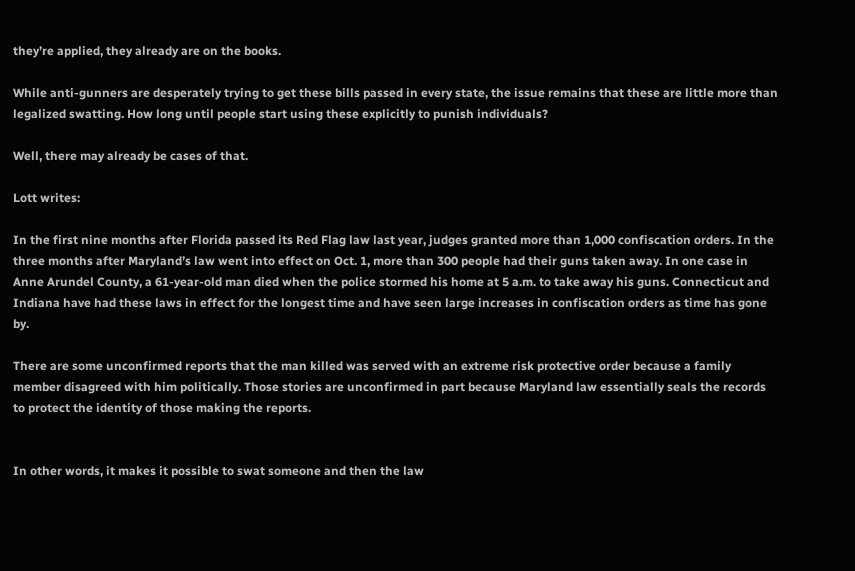they’re applied, they already are on the books.

While anti-gunners are desperately trying to get these bills passed in every state, the issue remains that these are little more than legalized swatting. How long until people start using these explicitly to punish individuals?

Well, there may already be cases of that.

Lott writes:

In the first nine months after Florida passed its Red Flag law last year, judges granted more than 1,000 confiscation orders. In the three months after Maryland’s law went into effect on Oct. 1, more than 300 people had their guns taken away. In one case in Anne Arundel County, a 61-year-old man died when the police stormed his home at 5 a.m. to take away his guns. Connecticut and Indiana have had these laws in effect for the longest time and have seen large increases in confiscation orders as time has gone by.

There are some unconfirmed reports that the man killed was served with an extreme risk protective order because a family member disagreed with him politically. Those stories are unconfirmed in part because Maryland law essentially seals the records to protect the identity of those making the reports.


In other words, it makes it possible to swat someone and then the law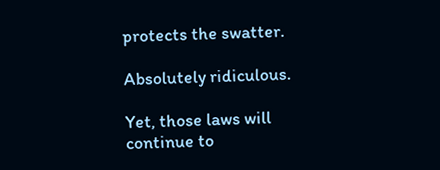protects the swatter.

Absolutely ridiculous.

Yet, those laws will continue to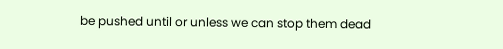be pushed until or unless we can stop them dead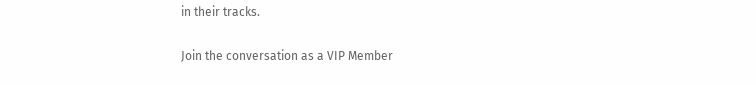in their tracks.

Join the conversation as a VIP Member